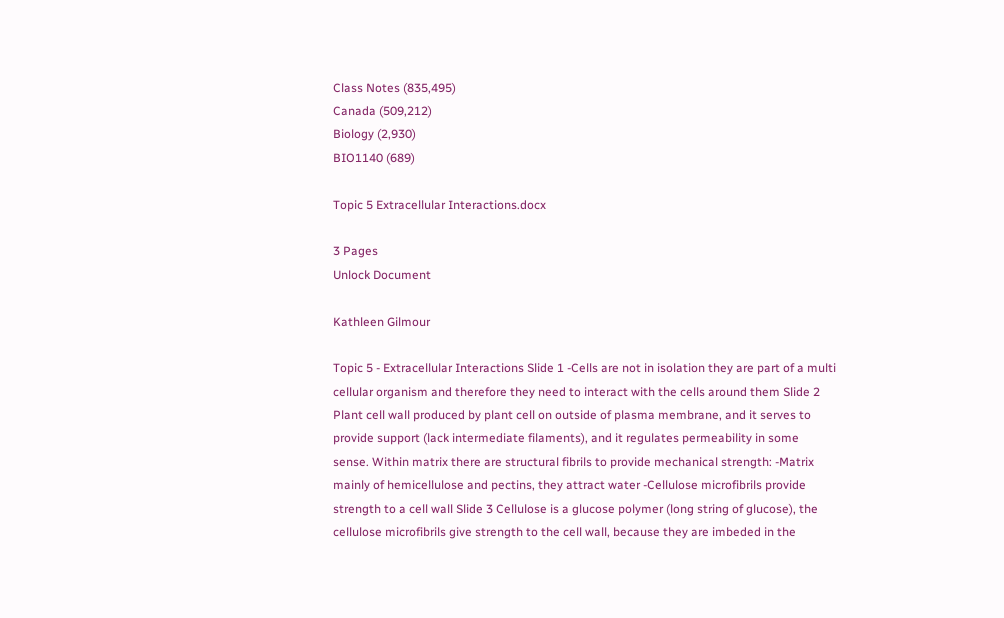Class Notes (835,495)
Canada (509,212)
Biology (2,930)
BIO1140 (689)

Topic 5 Extracellular Interactions.docx

3 Pages
Unlock Document

Kathleen Gilmour

Topic 5 - Extracellular Interactions Slide 1 -Cells are not in isolation they are part of a multi cellular organism and therefore they need to interact with the cells around them Slide 2 Plant cell wall produced by plant cell on outside of plasma membrane, and it serves to provide support (lack intermediate filaments), and it regulates permeability in some sense. Within matrix there are structural fibrils to provide mechanical strength: -Matrix mainly of hemicellulose and pectins, they attract water -Cellulose microfibrils provide strength to a cell wall Slide 3 Cellulose is a glucose polymer (long string of glucose), the cellulose microfibrils give strength to the cell wall, because they are imbeded in the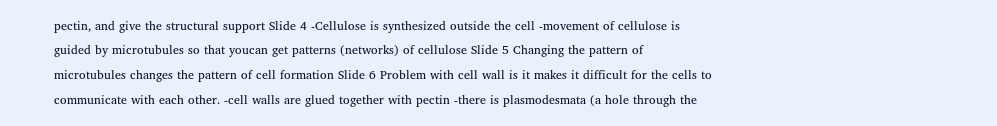pectin, and give the structural support Slide 4 -Cellulose is synthesized outside the cell -movement of cellulose is guided by microtubules so that youcan get patterns (networks) of cellulose Slide 5 Changing the pattern of microtubules changes the pattern of cell formation Slide 6 Problem with cell wall is it makes it difficult for the cells to communicate with each other. -cell walls are glued together with pectin -there is plasmodesmata (a hole through the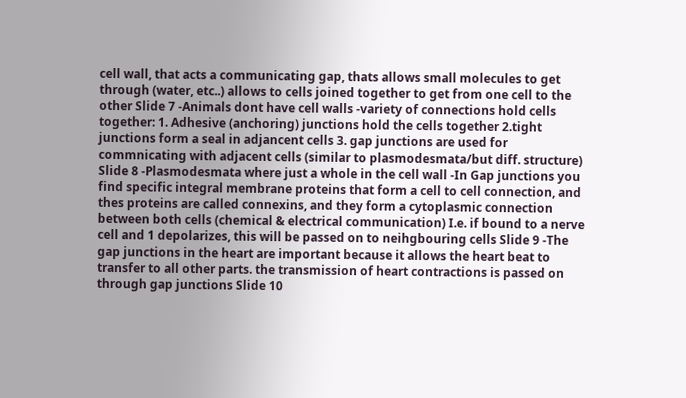cell wall, that acts a communicating gap, thats allows small molecules to get through (water, etc..) allows to cells joined together to get from one cell to the other Slide 7 -Animals dont have cell walls -variety of connections hold cells together: 1. Adhesive (anchoring) junctions hold the cells together 2.tight junctions form a seal in adjancent cells 3. gap junctions are used for commnicating with adjacent cells (similar to plasmodesmata/but diff. structure) Slide 8 -Plasmodesmata where just a whole in the cell wall -In Gap junctions you find specific integral membrane proteins that form a cell to cell connection, and thes proteins are called connexins, and they form a cytoplasmic connection between both cells (chemical & electrical communication) I.e. if bound to a nerve cell and 1 depolarizes, this will be passed on to neihgbouring cells Slide 9 -The gap junctions in the heart are important because it allows the heart beat to transfer to all other parts. the transmission of heart contractions is passed on through gap junctions Slide 10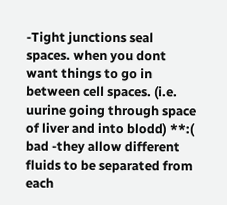-Tight junctions seal spaces. when you dont want things to go in between cell spaces. (i.e. uurine going through space of liver and into blodd) **:( bad -they allow different fluids to be separated from each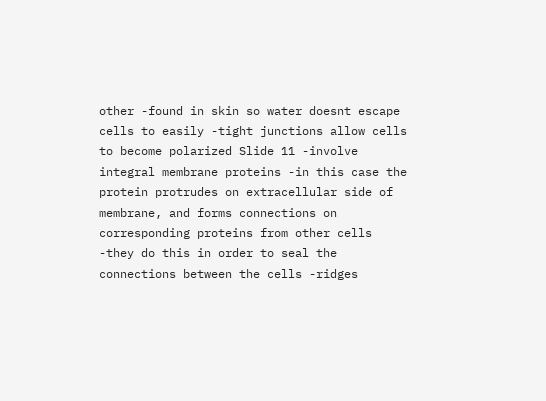other -found in skin so water doesnt escape cells to easily -tight junctions allow cells to become polarized Slide 11 -involve integral membrane proteins -in this case the protein protrudes on extracellular side of membrane, and forms connections on corresponding proteins from other cells -they do this in order to seal the connections between the cells -ridges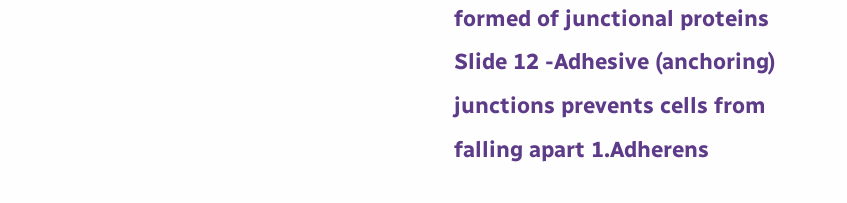formed of junctional proteins Slide 12 -Adhesive (anchoring) junctions prevents cells from falling apart 1.Adherens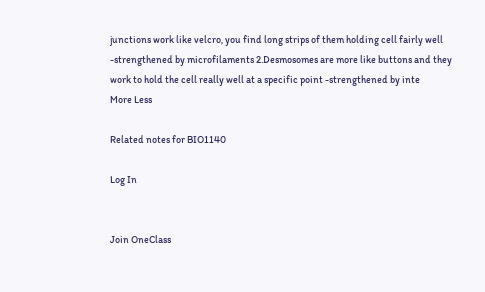junctions work like velcro, you find long strips of them holding cell fairly well -strengthened by microfilaments 2.Desmosomes are more like buttons and they work to hold the cell really well at a specific point -strengthened by inte
More Less

Related notes for BIO1140

Log In


Join OneClass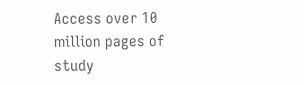Access over 10 million pages of study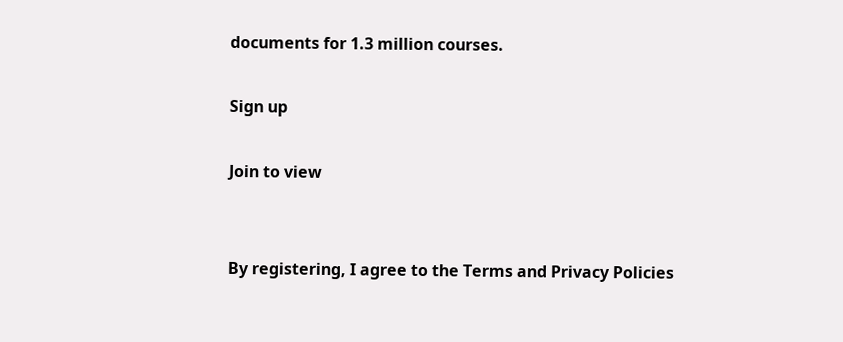documents for 1.3 million courses.

Sign up

Join to view


By registering, I agree to the Terms and Privacy Policies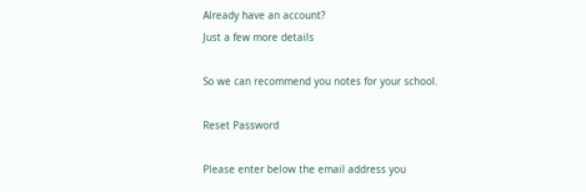Already have an account?
Just a few more details

So we can recommend you notes for your school.

Reset Password

Please enter below the email address you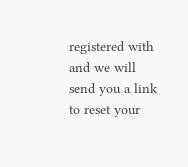registered with and we will send you a link to reset your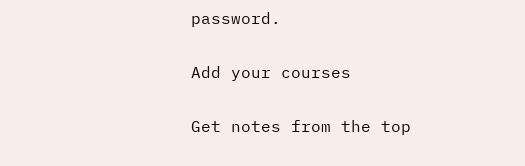password.

Add your courses

Get notes from the top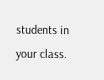students in your class.